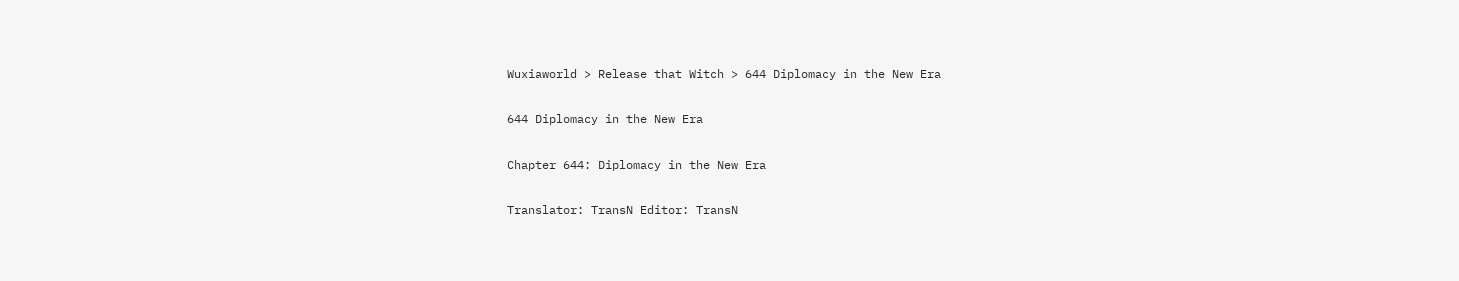Wuxiaworld > Release that Witch > 644 Diplomacy in the New Era

644 Diplomacy in the New Era

Chapter 644: Diplomacy in the New Era

Translator: TransN Editor: TransN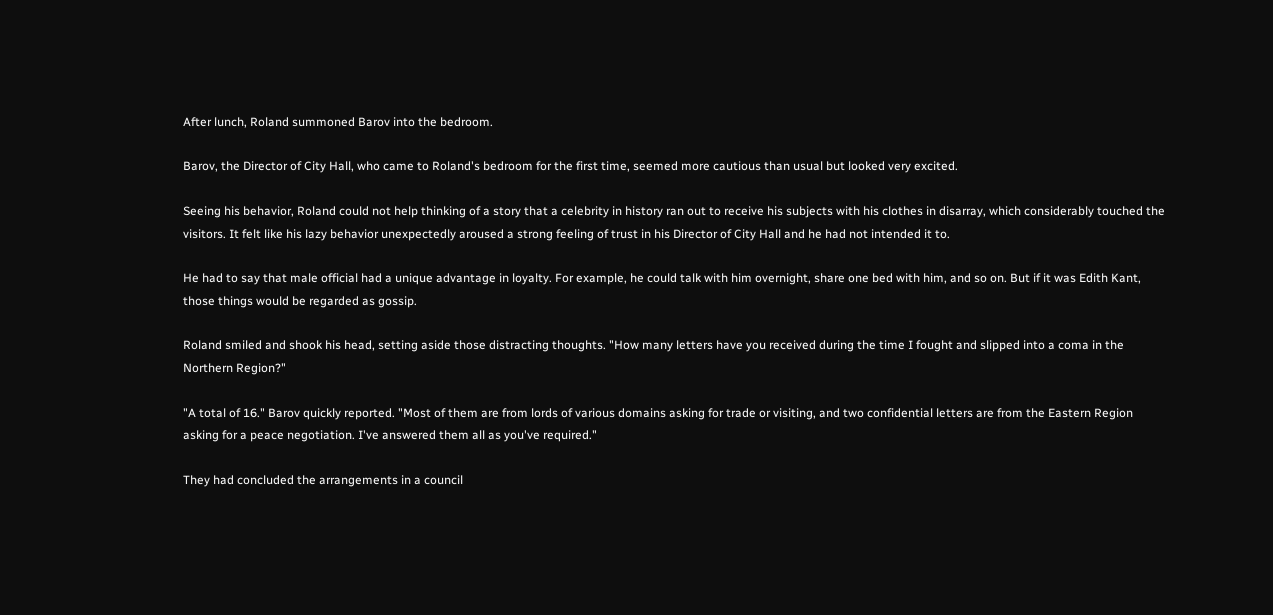After lunch, Roland summoned Barov into the bedroom.

Barov, the Director of City Hall, who came to Roland's bedroom for the first time, seemed more cautious than usual but looked very excited.

Seeing his behavior, Roland could not help thinking of a story that a celebrity in history ran out to receive his subjects with his clothes in disarray, which considerably touched the visitors. It felt like his lazy behavior unexpectedly aroused a strong feeling of trust in his Director of City Hall and he had not intended it to.

He had to say that male official had a unique advantage in loyalty. For example, he could talk with him overnight, share one bed with him, and so on. But if it was Edith Kant, those things would be regarded as gossip.

Roland smiled and shook his head, setting aside those distracting thoughts. "How many letters have you received during the time I fought and slipped into a coma in the Northern Region?"

"A total of 16." Barov quickly reported. "Most of them are from lords of various domains asking for trade or visiting, and two confidential letters are from the Eastern Region asking for a peace negotiation. I've answered them all as you've required."

They had concluded the arrangements in a council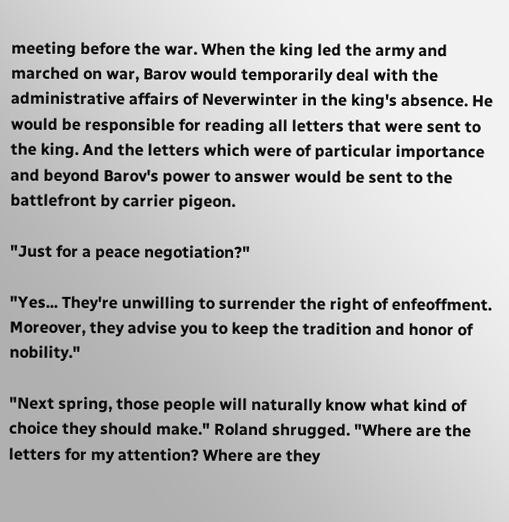meeting before the war. When the king led the army and marched on war, Barov would temporarily deal with the administrative affairs of Neverwinter in the king's absence. He would be responsible for reading all letters that were sent to the king. And the letters which were of particular importance and beyond Barov's power to answer would be sent to the battlefront by carrier pigeon.

"Just for a peace negotiation?"

"Yes... They're unwilling to surrender the right of enfeoffment. Moreover, they advise you to keep the tradition and honor of nobility."

"Next spring, those people will naturally know what kind of choice they should make." Roland shrugged. "Where are the letters for my attention? Where are they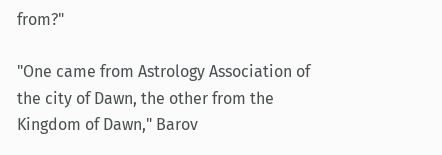from?"

"One came from Astrology Association of the city of Dawn, the other from the Kingdom of Dawn," Barov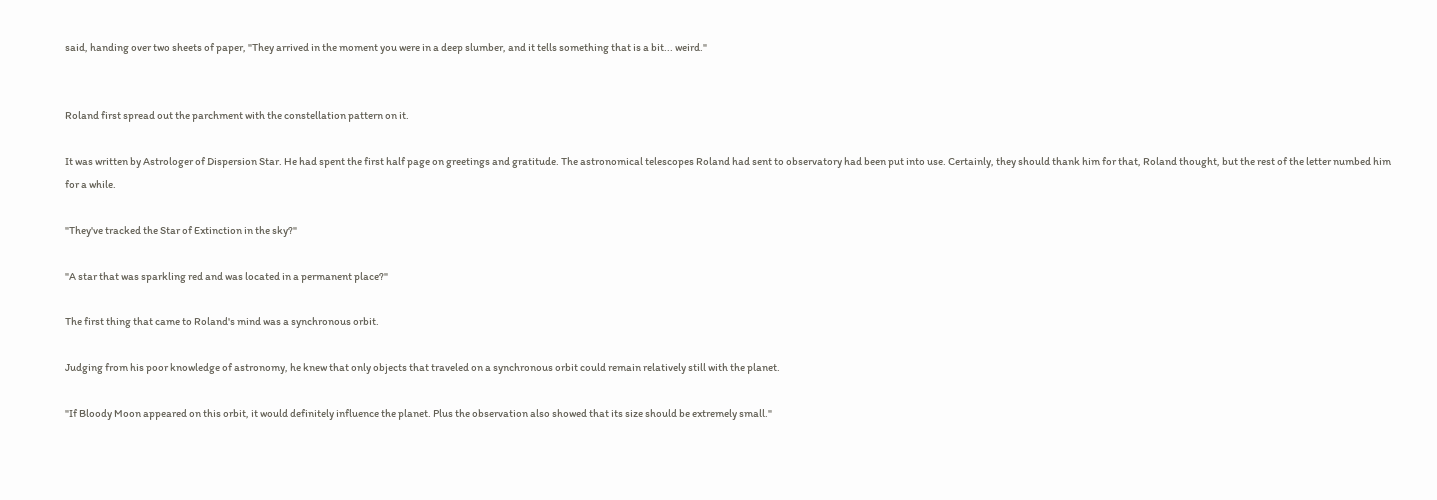said, handing over two sheets of paper, "They arrived in the moment you were in a deep slumber, and it tells something that is a bit... weird."


Roland first spread out the parchment with the constellation pattern on it.

It was written by Astrologer of Dispersion Star. He had spent the first half page on greetings and gratitude. The astronomical telescopes Roland had sent to observatory had been put into use. Certainly, they should thank him for that, Roland thought, but the rest of the letter numbed him for a while.

"They've tracked the Star of Extinction in the sky?"

"A star that was sparkling red and was located in a permanent place?"

The first thing that came to Roland's mind was a synchronous orbit.

Judging from his poor knowledge of astronomy, he knew that only objects that traveled on a synchronous orbit could remain relatively still with the planet.

"If Bloody Moon appeared on this orbit, it would definitely influence the planet. Plus the observation also showed that its size should be extremely small."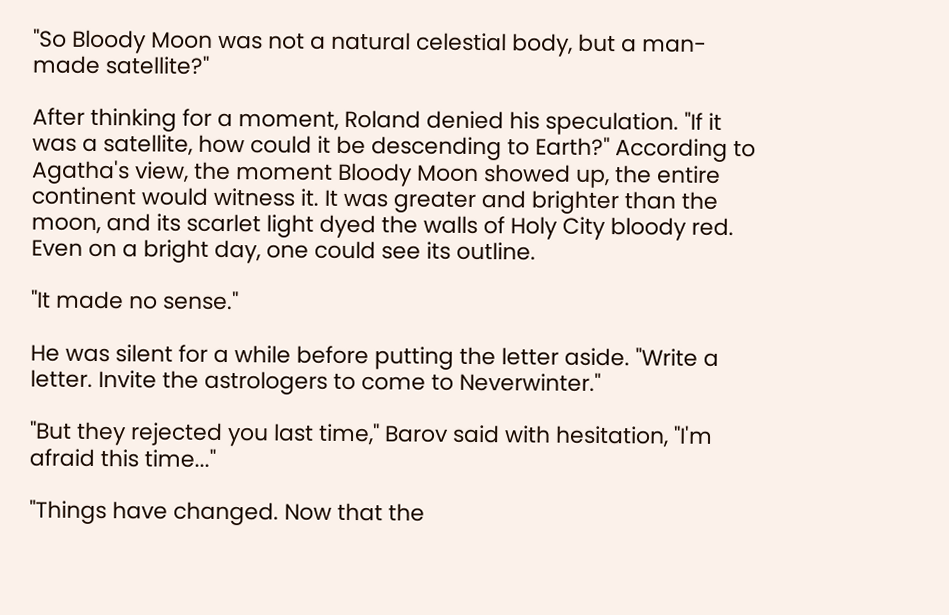"So Bloody Moon was not a natural celestial body, but a man-made satellite?"

After thinking for a moment, Roland denied his speculation. "If it was a satellite, how could it be descending to Earth?" According to Agatha's view, the moment Bloody Moon showed up, the entire continent would witness it. It was greater and brighter than the moon, and its scarlet light dyed the walls of Holy City bloody red. Even on a bright day, one could see its outline.

"It made no sense."

He was silent for a while before putting the letter aside. "Write a letter. Invite the astrologers to come to Neverwinter."

"But they rejected you last time," Barov said with hesitation, "I'm afraid this time..."

"Things have changed. Now that the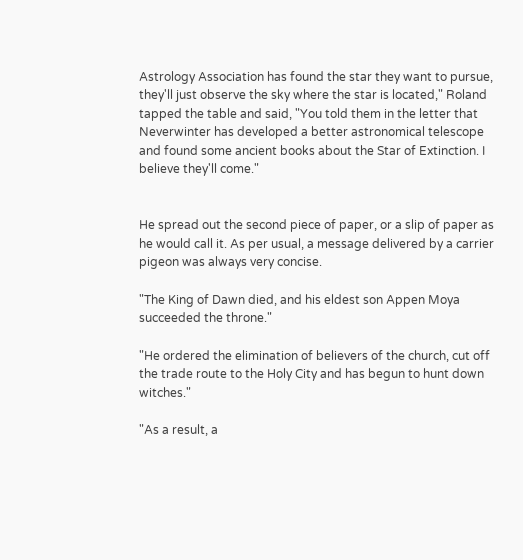Astrology Association has found the star they want to pursue, they'll just observe the sky where the star is located," Roland tapped the table and said, "You told them in the letter that Neverwinter has developed a better astronomical telescope and found some ancient books about the Star of Extinction. I believe they'll come."


He spread out the second piece of paper, or a slip of paper as he would call it. As per usual, a message delivered by a carrier pigeon was always very concise.

"The King of Dawn died, and his eldest son Appen Moya succeeded the throne."

"He ordered the elimination of believers of the church, cut off the trade route to the Holy City and has begun to hunt down witches."

"As a result, a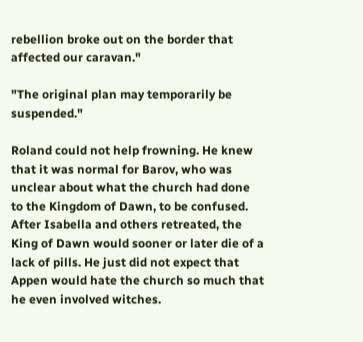rebellion broke out on the border that affected our caravan."

"The original plan may temporarily be suspended."

Roland could not help frowning. He knew that it was normal for Barov, who was unclear about what the church had done to the Kingdom of Dawn, to be confused. After Isabella and others retreated, the King of Dawn would sooner or later die of a lack of pills. He just did not expect that Appen would hate the church so much that he even involved witches.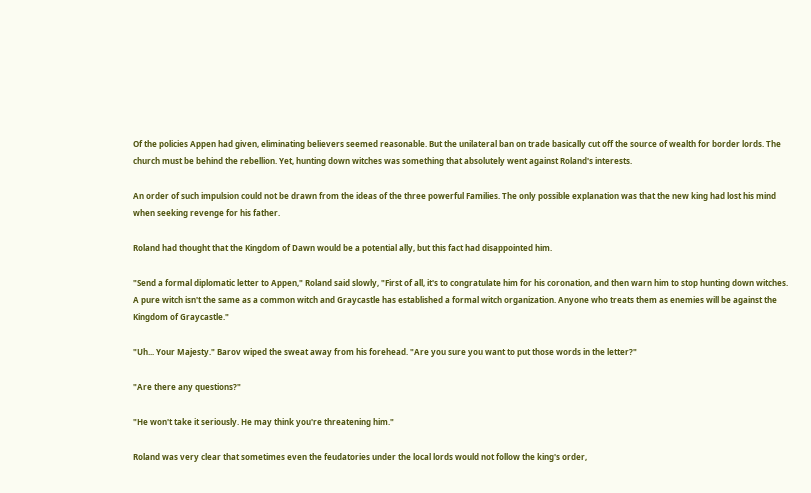Of the policies Appen had given, eliminating believers seemed reasonable. But the unilateral ban on trade basically cut off the source of wealth for border lords. The church must be behind the rebellion. Yet, hunting down witches was something that absolutely went against Roland's interests.

An order of such impulsion could not be drawn from the ideas of the three powerful Families. The only possible explanation was that the new king had lost his mind when seeking revenge for his father.

Roland had thought that the Kingdom of Dawn would be a potential ally, but this fact had disappointed him.

"Send a formal diplomatic letter to Appen," Roland said slowly, "First of all, it's to congratulate him for his coronation, and then warn him to stop hunting down witches. A pure witch isn't the same as a common witch and Graycastle has established a formal witch organization. Anyone who treats them as enemies will be against the Kingdom of Graycastle."

"Uh... Your Majesty." Barov wiped the sweat away from his forehead. "Are you sure you want to put those words in the letter?"

"Are there any questions?"

"He won't take it seriously. He may think you're threatening him."

Roland was very clear that sometimes even the feudatories under the local lords would not follow the king's order,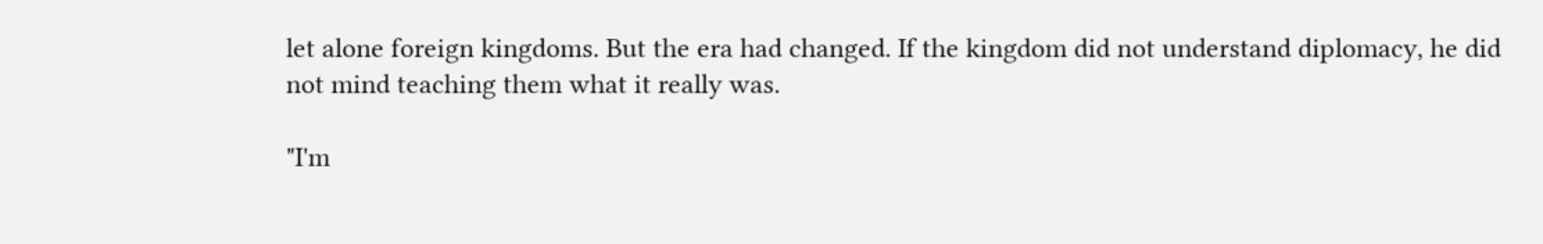let alone foreign kingdoms. But the era had changed. If the kingdom did not understand diplomacy, he did not mind teaching them what it really was.

"I'm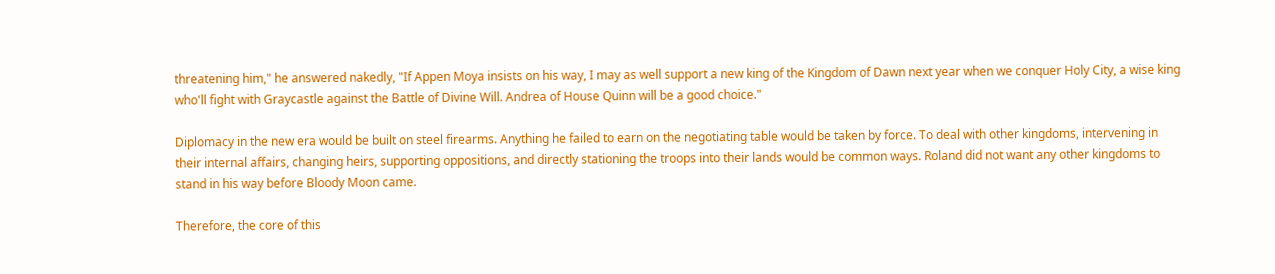threatening him," he answered nakedly, "If Appen Moya insists on his way, I may as well support a new king of the Kingdom of Dawn next year when we conquer Holy City, a wise king who'll fight with Graycastle against the Battle of Divine Will. Andrea of House Quinn will be a good choice."

Diplomacy in the new era would be built on steel firearms. Anything he failed to earn on the negotiating table would be taken by force. To deal with other kingdoms, intervening in their internal affairs, changing heirs, supporting oppositions, and directly stationing the troops into their lands would be common ways. Roland did not want any other kingdoms to stand in his way before Bloody Moon came.

Therefore, the core of this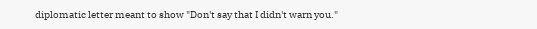diplomatic letter meant to show "Don't say that I didn't warn you."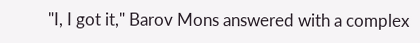"I, I got it," Barov Mons answered with a complex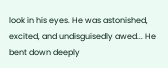look in his eyes. He was astonished, excited, and undisguisedly awed... He bent down deeply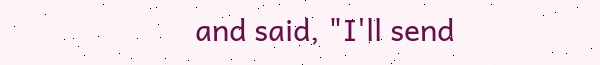and said, "I'll send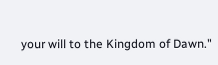your will to the Kingdom of Dawn."